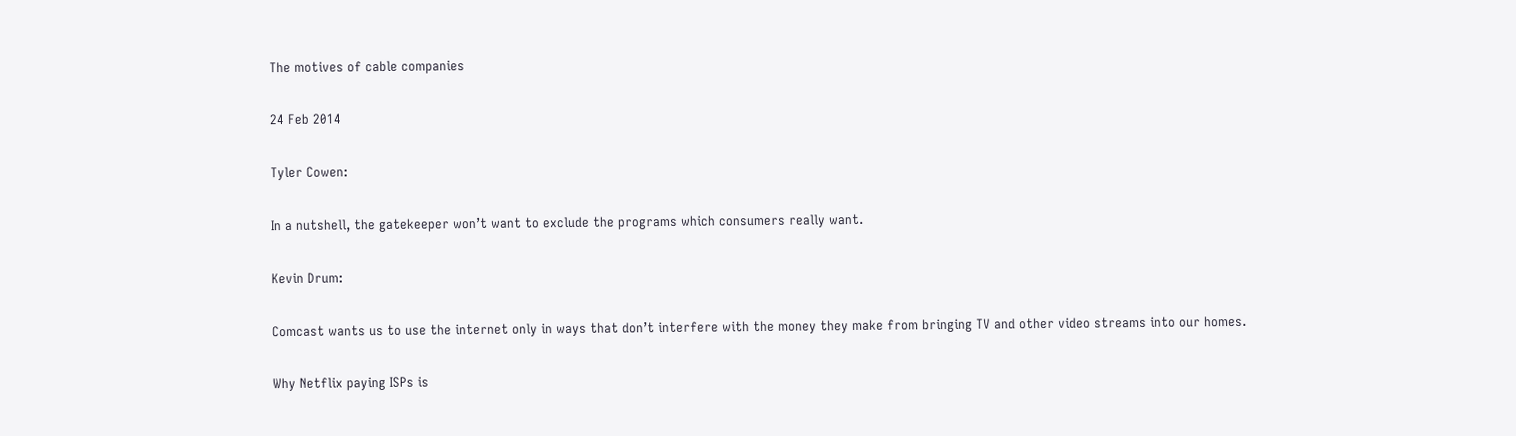The motives of cable companies

24 Feb 2014

Tyler Cowen:

In a nutshell, the gatekeeper won’t want to exclude the programs which consumers really want.

Kevin Drum:

Comcast wants us to use the internet only in ways that don’t interfere with the money they make from bringing TV and other video streams into our homes.

Why Netflix paying ISPs is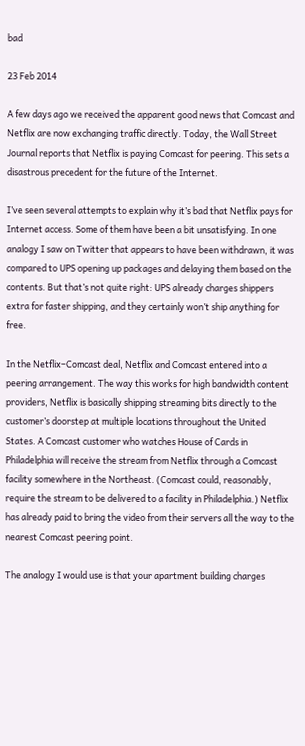bad

23 Feb 2014

A few days ago we received the apparent good news that Comcast and Netflix are now exchanging traffic directly. Today, the Wall Street Journal reports that Netflix is paying Comcast for peering. This sets a disastrous precedent for the future of the Internet.

I’ve seen several attempts to explain why it’s bad that Netflix pays for Internet access. Some of them have been a bit unsatisfying. In one analogy I saw on Twitter that appears to have been withdrawn, it was compared to UPS opening up packages and delaying them based on the contents. But that’s not quite right: UPS already charges shippers extra for faster shipping, and they certainly won’t ship anything for free.

In the Netflix–Comcast deal, Netflix and Comcast entered into a peering arrangement. The way this works for high bandwidth content providers, Netflix is basically shipping streaming bits directly to the customer’s doorstep at multiple locations throughout the United States. A Comcast customer who watches House of Cards in Philadelphia will receive the stream from Netflix through a Comcast facility somewhere in the Northeast. (Comcast could, reasonably, require the stream to be delivered to a facility in Philadelphia.) Netflix has already paid to bring the video from their servers all the way to the nearest Comcast peering point.

The analogy I would use is that your apartment building charges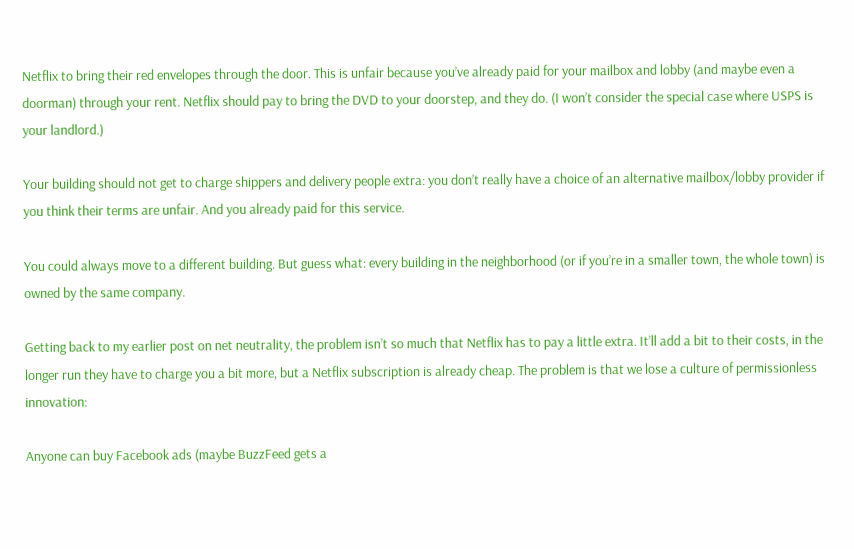Netflix to bring their red envelopes through the door. This is unfair because you’ve already paid for your mailbox and lobby (and maybe even a doorman) through your rent. Netflix should pay to bring the DVD to your doorstep, and they do. (I won’t consider the special case where USPS is your landlord.)

Your building should not get to charge shippers and delivery people extra: you don’t really have a choice of an alternative mailbox/lobby provider if you think their terms are unfair. And you already paid for this service.

You could always move to a different building. But guess what: every building in the neighborhood (or if you’re in a smaller town, the whole town) is owned by the same company.

Getting back to my earlier post on net neutrality, the problem isn’t so much that Netflix has to pay a little extra. It’ll add a bit to their costs, in the longer run they have to charge you a bit more, but a Netflix subscription is already cheap. The problem is that we lose a culture of permissionless innovation:

Anyone can buy Facebook ads (maybe BuzzFeed gets a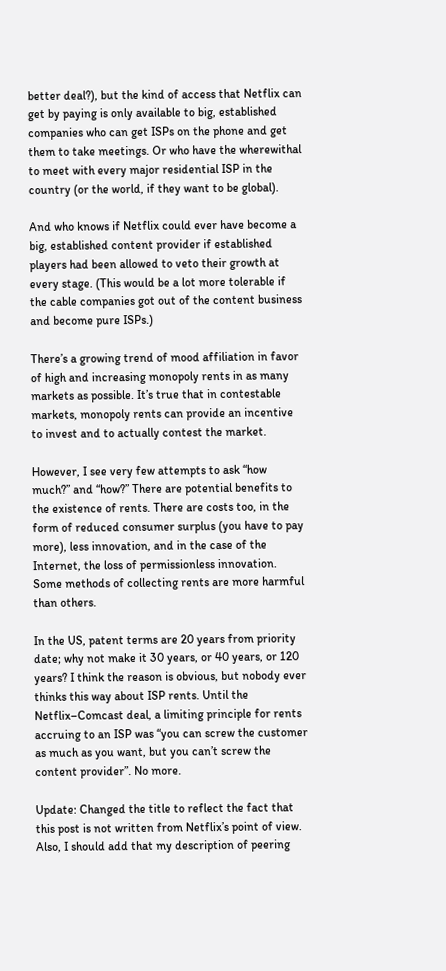better deal?), but the kind of access that Netflix can get by paying is only available to big, established companies who can get ISPs on the phone and get them to take meetings. Or who have the wherewithal to meet with every major residential ISP in the country (or the world, if they want to be global).

And who knows if Netflix could ever have become a big, established content provider if established players had been allowed to veto their growth at every stage. (This would be a lot more tolerable if the cable companies got out of the content business and become pure ISPs.)

There’s a growing trend of mood affiliation in favor of high and increasing monopoly rents in as many markets as possible. It’s true that in contestable markets, monopoly rents can provide an incentive to invest and to actually contest the market.

However, I see very few attempts to ask “how much?” and “how?” There are potential benefits to the existence of rents. There are costs too, in the form of reduced consumer surplus (you have to pay more), less innovation, and in the case of the Internet, the loss of permissionless innovation. Some methods of collecting rents are more harmful than others.

In the US, patent terms are 20 years from priority date; why not make it 30 years, or 40 years, or 120 years? I think the reason is obvious, but nobody ever thinks this way about ISP rents. Until the Netflix–Comcast deal, a limiting principle for rents accruing to an ISP was “you can screw the customer as much as you want, but you can’t screw the content provider”. No more.

Update: Changed the title to reflect the fact that this post is not written from Netflix’s point of view. Also, I should add that my description of peering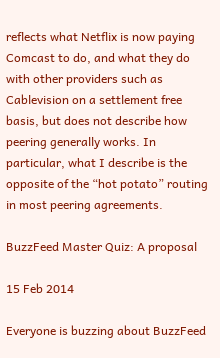reflects what Netflix is now paying Comcast to do, and what they do with other providers such as Cablevision on a settlement free basis, but does not describe how peering generally works. In particular, what I describe is the opposite of the “hot potato” routing in most peering agreements.

BuzzFeed Master Quiz: A proposal

15 Feb 2014

Everyone is buzzing about BuzzFeed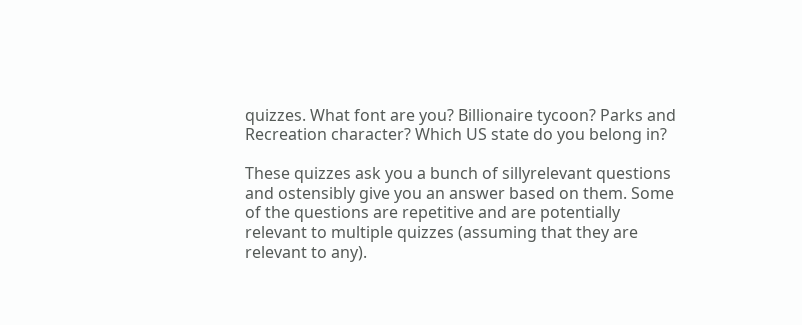quizzes. What font are you? Billionaire tycoon? Parks and Recreation character? Which US state do you belong in?

These quizzes ask you a bunch of sillyrelevant questions and ostensibly give you an answer based on them. Some of the questions are repetitive and are potentially relevant to multiple quizzes (assuming that they are relevant to any).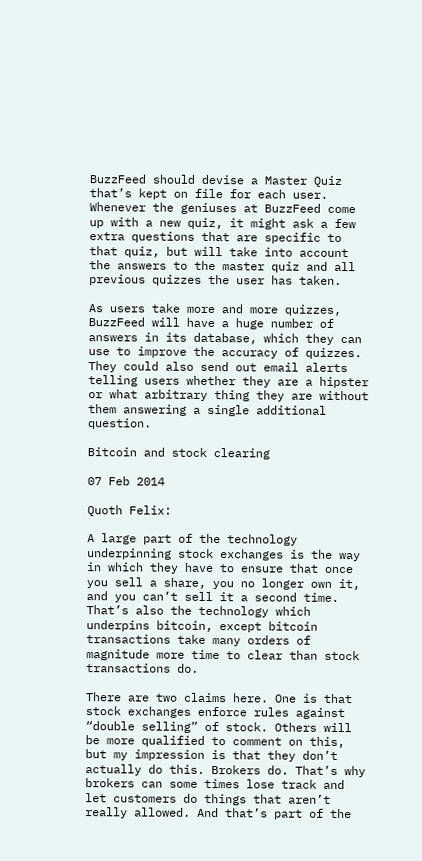BuzzFeed should devise a Master Quiz that’s kept on file for each user. Whenever the geniuses at BuzzFeed come up with a new quiz, it might ask a few extra questions that are specific to that quiz, but will take into account the answers to the master quiz and all previous quizzes the user has taken.

As users take more and more quizzes, BuzzFeed will have a huge number of answers in its database, which they can use to improve the accuracy of quizzes. They could also send out email alerts telling users whether they are a hipster or what arbitrary thing they are without them answering a single additional question.

Bitcoin and stock clearing

07 Feb 2014

Quoth Felix:

A large part of the technology underpinning stock exchanges is the way in which they have to ensure that once you sell a share, you no longer own it, and you can’t sell it a second time. That’s also the technology which underpins bitcoin, except bitcoin transactions take many orders of magnitude more time to clear than stock transactions do.

There are two claims here. One is that stock exchanges enforce rules against “double selling” of stock. Others will be more qualified to comment on this, but my impression is that they don’t actually do this. Brokers do. That’s why brokers can some times lose track and let customers do things that aren’t really allowed. And that’s part of the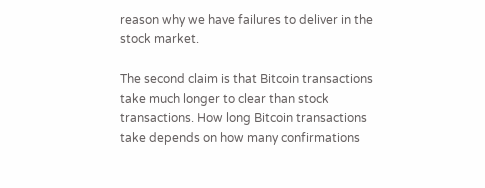reason why we have failures to deliver in the stock market.

The second claim is that Bitcoin transactions take much longer to clear than stock transactions. How long Bitcoin transactions take depends on how many confirmations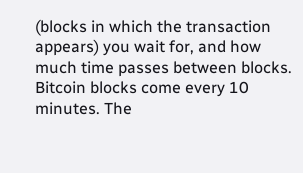(blocks in which the transaction appears) you wait for, and how much time passes between blocks. Bitcoin blocks come every 10 minutes. The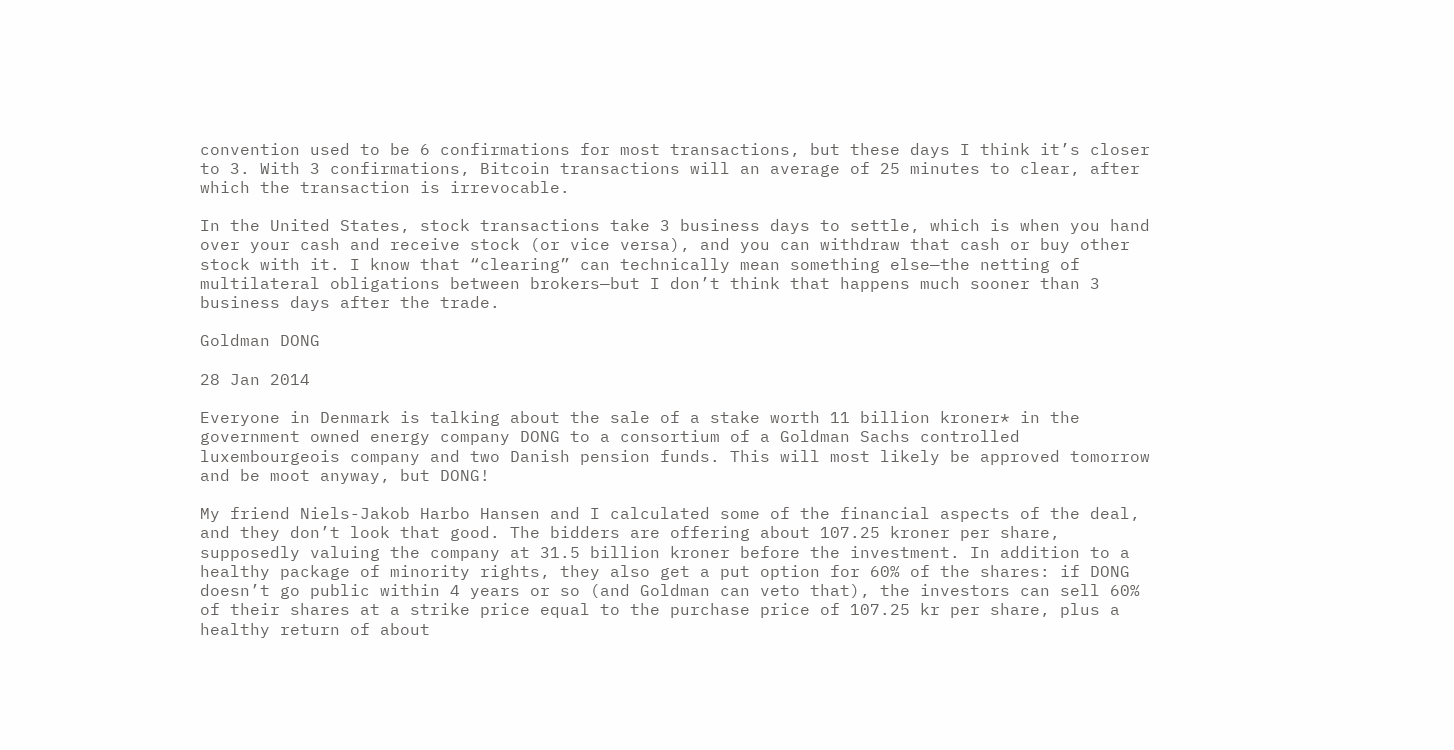convention used to be 6 confirmations for most transactions, but these days I think it’s closer to 3. With 3 confirmations, Bitcoin transactions will an average of 25 minutes to clear, after which the transaction is irrevocable.

In the United States, stock transactions take 3 business days to settle, which is when you hand over your cash and receive stock (or vice versa), and you can withdraw that cash or buy other stock with it. I know that “clearing” can technically mean something else—the netting of multilateral obligations between brokers—but I don’t think that happens much sooner than 3 business days after the trade.

Goldman DONG

28 Jan 2014

Everyone in Denmark is talking about the sale of a stake worth 11 billion kroner* in the government owned energy company DONG to a consortium of a Goldman Sachs controlled luxembourgeois company and two Danish pension funds. This will most likely be approved tomorrow and be moot anyway, but DONG!

My friend Niels-Jakob Harbo Hansen and I calculated some of the financial aspects of the deal, and they don’t look that good. The bidders are offering about 107.25 kroner per share, supposedly valuing the company at 31.5 billion kroner before the investment. In addition to a healthy package of minority rights, they also get a put option for 60% of the shares: if DONG doesn’t go public within 4 years or so (and Goldman can veto that), the investors can sell 60% of their shares at a strike price equal to the purchase price of 107.25 kr per share, plus a healthy return of about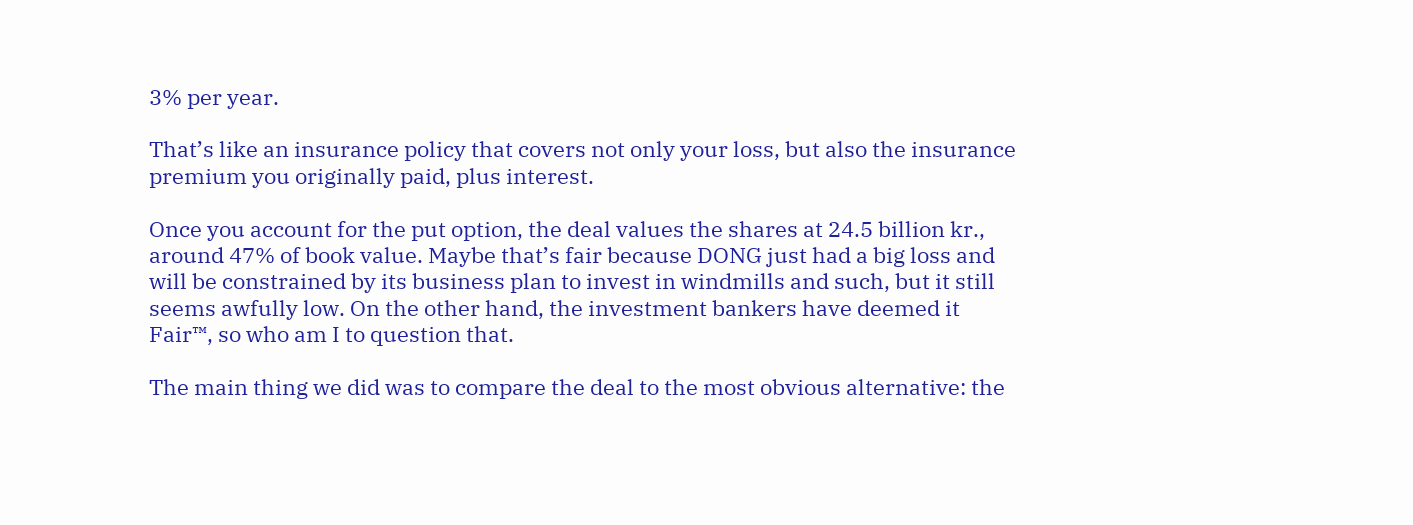3% per year.

That’s like an insurance policy that covers not only your loss, but also the insurance premium you originally paid, plus interest.

Once you account for the put option, the deal values the shares at 24.5 billion kr., around 47% of book value. Maybe that’s fair because DONG just had a big loss and will be constrained by its business plan to invest in windmills and such, but it still seems awfully low. On the other hand, the investment bankers have deemed it Fair™, so who am I to question that.

The main thing we did was to compare the deal to the most obvious alternative: the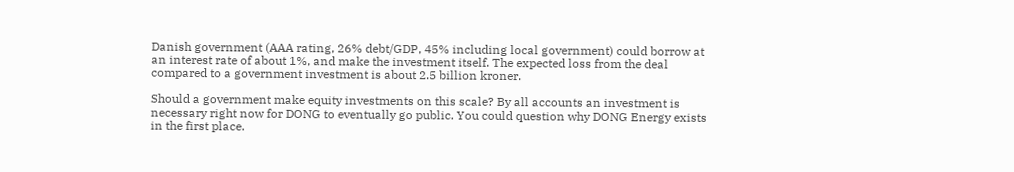Danish government (AAA rating, 26% debt/GDP, 45% including local government) could borrow at an interest rate of about 1%, and make the investment itself. The expected loss from the deal compared to a government investment is about 2.5 billion kroner.

Should a government make equity investments on this scale? By all accounts an investment is necessary right now for DONG to eventually go public. You could question why DONG Energy exists in the first place.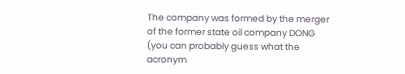The company was formed by the merger of the former state oil company DONG (you can probably guess what the acronym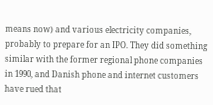means now) and various electricity companies, probably to prepare for an IPO. They did something similar with the former regional phone companies in 1990, and Danish phone and internet customers have rued that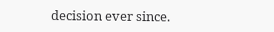decision ever since.